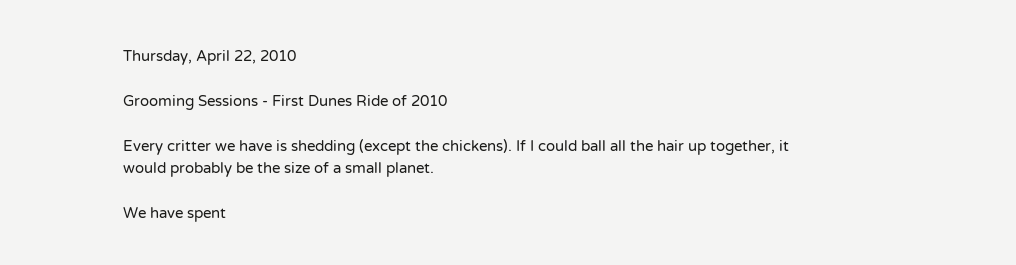Thursday, April 22, 2010

Grooming Sessions - First Dunes Ride of 2010

Every critter we have is shedding (except the chickens). If I could ball all the hair up together, it would probably be the size of a small planet.

We have spent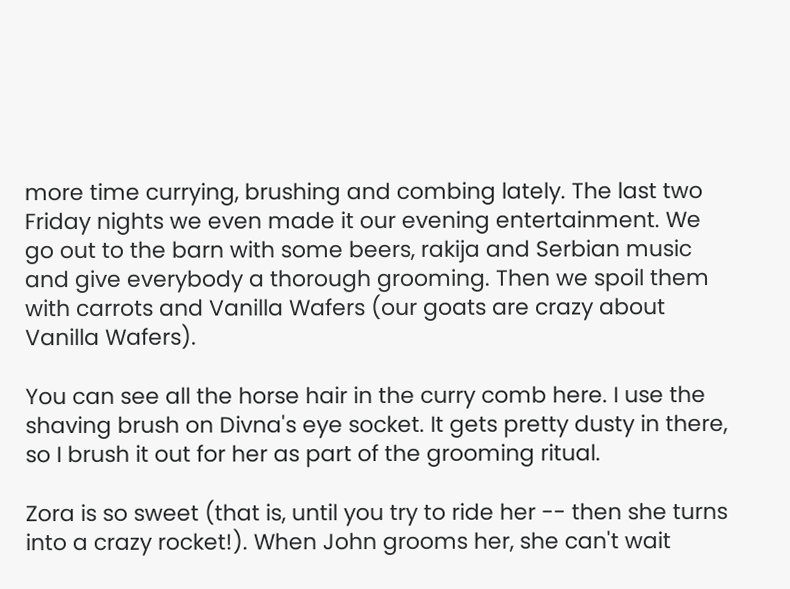more time currying, brushing and combing lately. The last two Friday nights we even made it our evening entertainment. We go out to the barn with some beers, rakija and Serbian music and give everybody a thorough grooming. Then we spoil them with carrots and Vanilla Wafers (our goats are crazy about Vanilla Wafers).

You can see all the horse hair in the curry comb here. I use the shaving brush on Divna's eye socket. It gets pretty dusty in there, so I brush it out for her as part of the grooming ritual.

Zora is so sweet (that is, until you try to ride her -- then she turns into a crazy rocket!). When John grooms her, she can't wait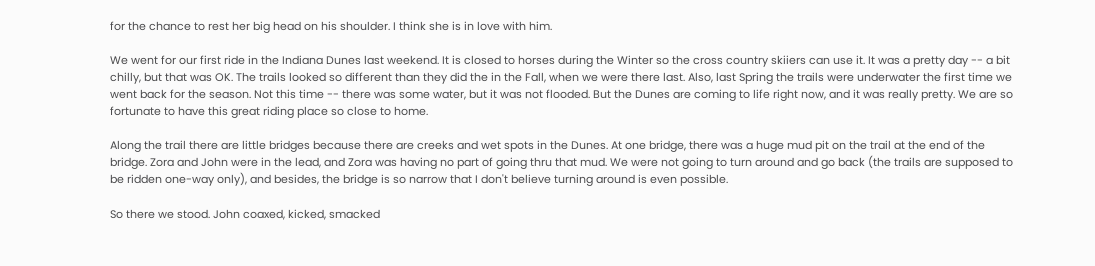for the chance to rest her big head on his shoulder. I think she is in love with him.

We went for our first ride in the Indiana Dunes last weekend. It is closed to horses during the Winter so the cross country skiiers can use it. It was a pretty day -- a bit chilly, but that was OK. The trails looked so different than they did the in the Fall, when we were there last. Also, last Spring the trails were underwater the first time we went back for the season. Not this time -- there was some water, but it was not flooded. But the Dunes are coming to life right now, and it was really pretty. We are so fortunate to have this great riding place so close to home.

Along the trail there are little bridges because there are creeks and wet spots in the Dunes. At one bridge, there was a huge mud pit on the trail at the end of the bridge. Zora and John were in the lead, and Zora was having no part of going thru that mud. We were not going to turn around and go back (the trails are supposed to be ridden one-way only), and besides, the bridge is so narrow that I don't believe turning around is even possible.

So there we stood. John coaxed, kicked, smacked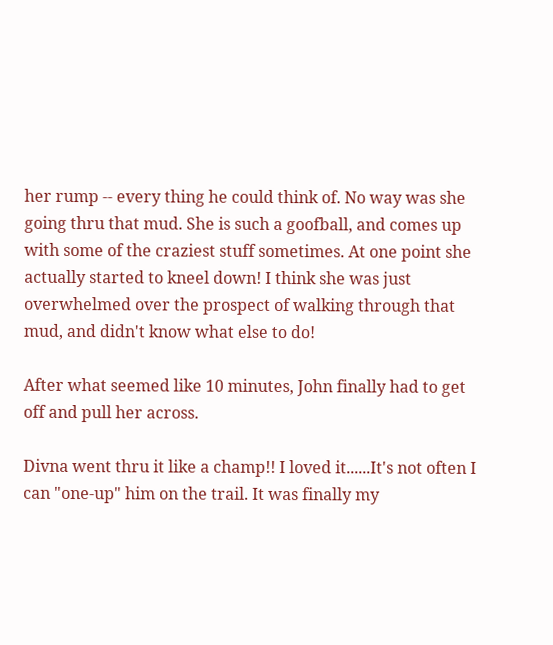her rump -- every thing he could think of. No way was she going thru that mud. She is such a goofball, and comes up with some of the craziest stuff sometimes. At one point she actually started to kneel down! I think she was just overwhelmed over the prospect of walking through that mud, and didn't know what else to do!

After what seemed like 10 minutes, John finally had to get off and pull her across.

Divna went thru it like a champ!! I loved it......It's not often I can "one-up" him on the trail. It was finally my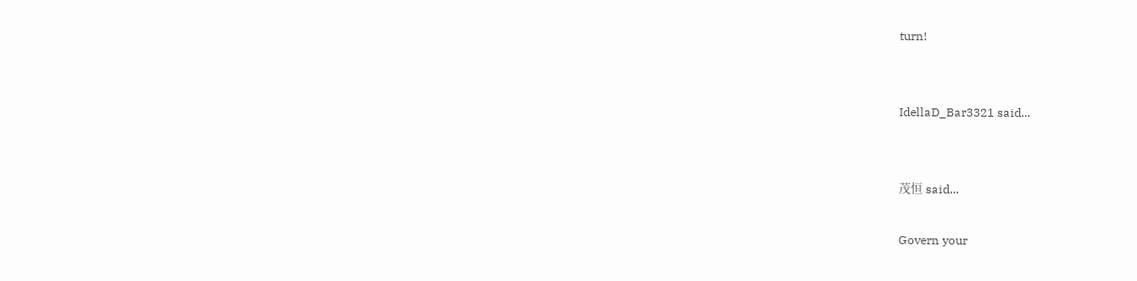turn!


IdellaD_Bar3321 said...


茂恒 said...

Govern your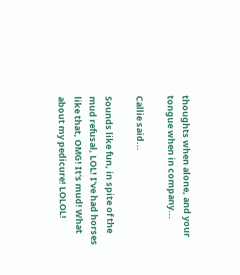thoughts when alone, and your tongue when in company...

Callie said...

Sounds like fun, in spite of the mud refusal, LOL! I've had horses like that, OMG! It's mud! What about my pedicure! LOLOL!